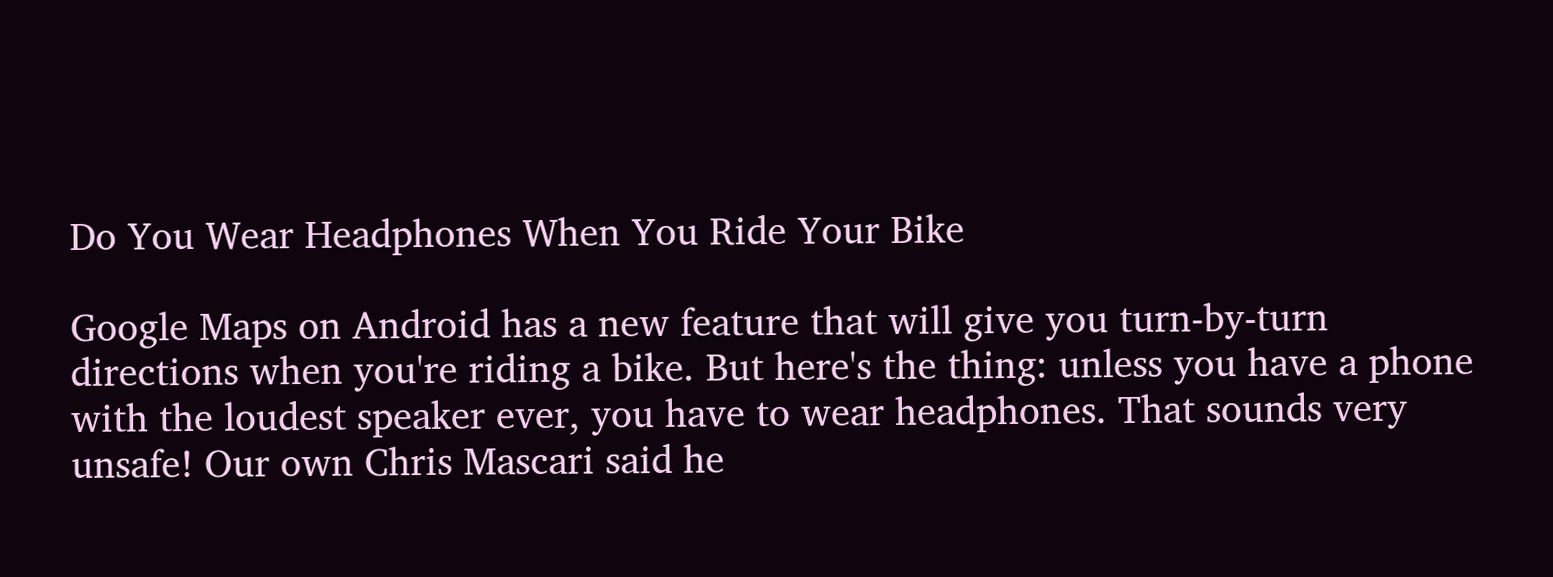Do You Wear Headphones When You Ride Your Bike

Google Maps on Android has a new feature that will give you turn-by-turn directions when you're riding a bike. But here's the thing: unless you have a phone with the loudest speaker ever, you have to wear headphones. That sounds very unsafe! Our own Chris Mascari said he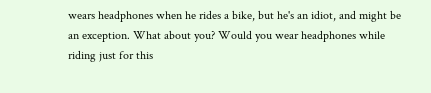wears headphones when he rides a bike, but he's an idiot, and might be an exception. What about you? Would you wear headphones while riding just for this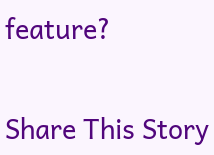feature?


Share This Story